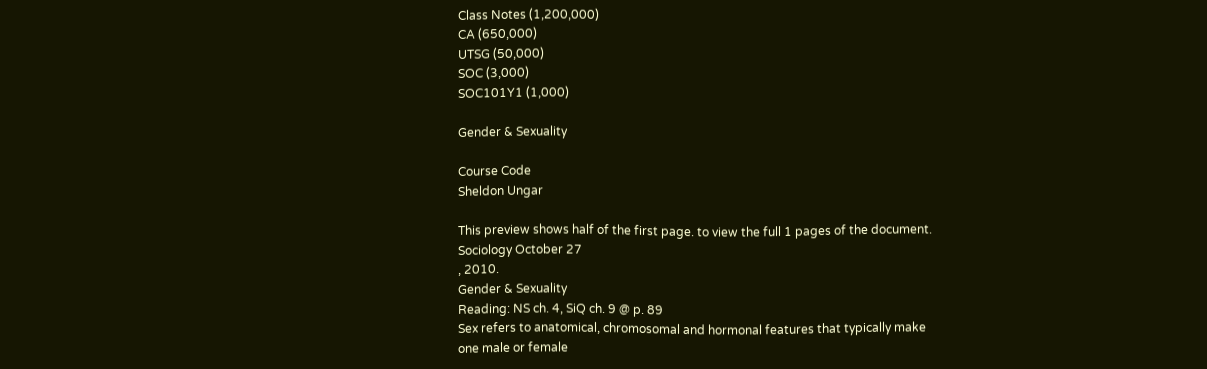Class Notes (1,200,000)
CA (650,000)
UTSG (50,000)
SOC (3,000)
SOC101Y1 (1,000)

Gender & Sexuality

Course Code
Sheldon Ungar

This preview shows half of the first page. to view the full 1 pages of the document.
Sociology October 27
, 2010.
Gender & Sexuality
Reading: NS ch. 4, SiQ ch. 9 @ p. 89
Sex refers to anatomical, chromosomal and hormonal features that typically make
one male or female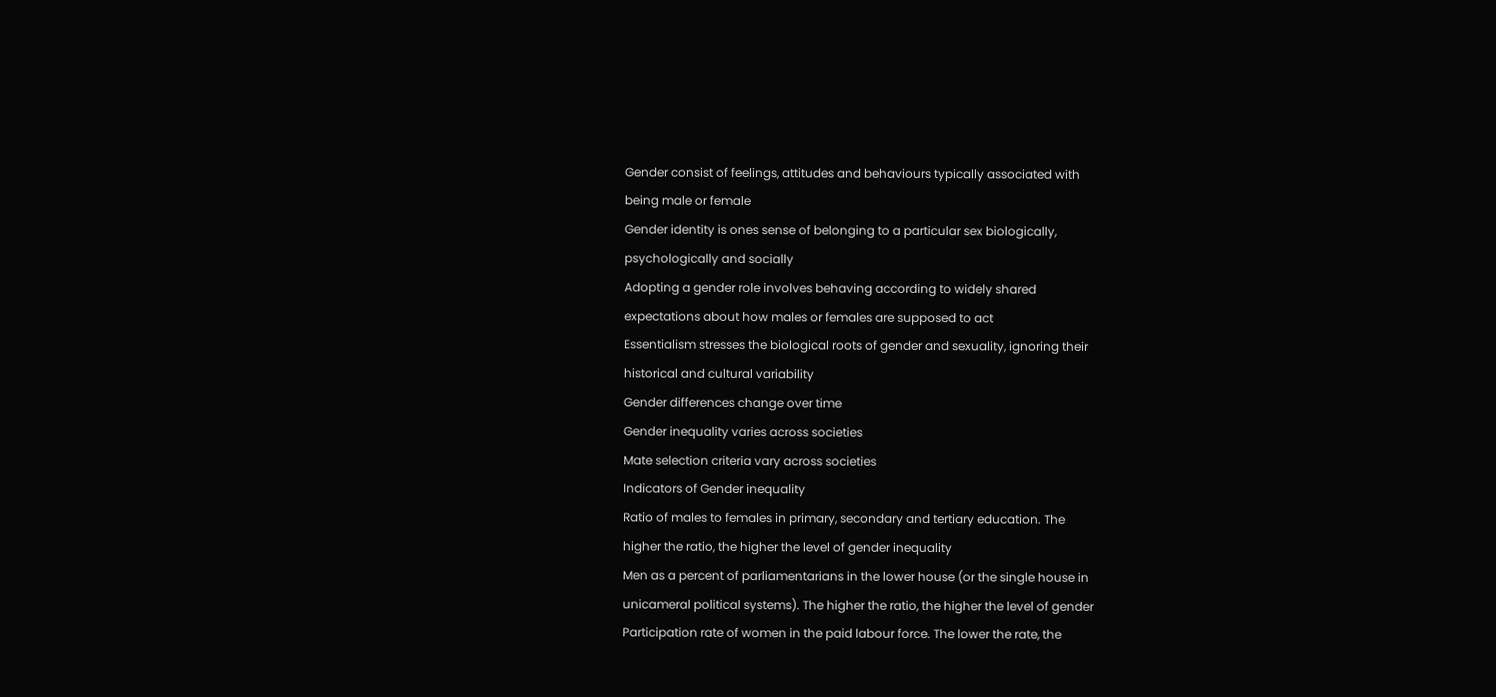Gender consist of feelings, attitudes and behaviours typically associated with
being male or female
Gender identity is ones sense of belonging to a particular sex biologically,
psychologically and socially
Adopting a gender role involves behaving according to widely shared
expectations about how males or females are supposed to act
Essentialism stresses the biological roots of gender and sexuality, ignoring their
historical and cultural variability
Gender differences change over time
Gender inequality varies across societies
Mate selection criteria vary across societies
Indicators of Gender inequality
Ratio of males to females in primary, secondary and tertiary education. The
higher the ratio, the higher the level of gender inequality
Men as a percent of parliamentarians in the lower house (or the single house in
unicameral political systems). The higher the ratio, the higher the level of gender
Participation rate of women in the paid labour force. The lower the rate, the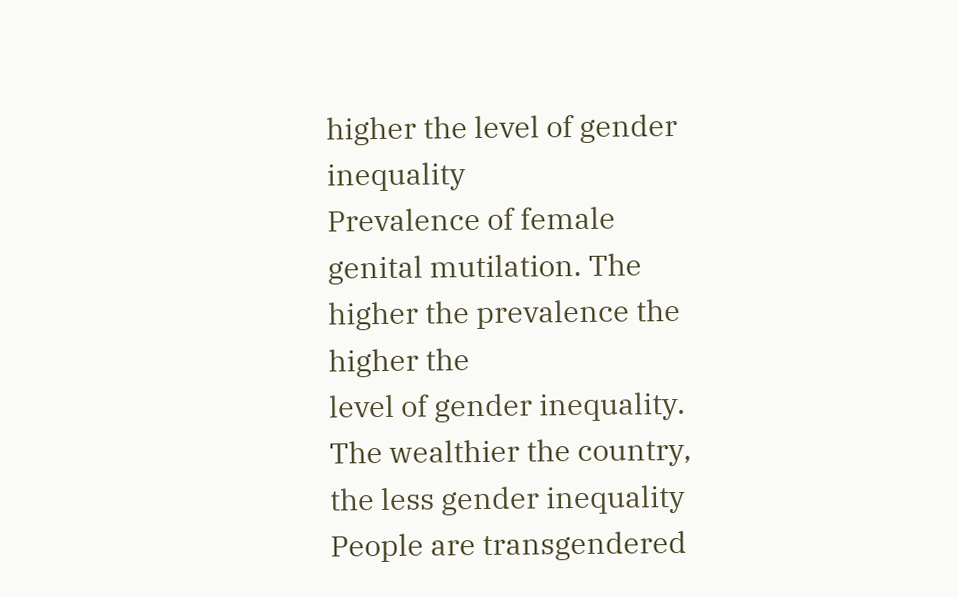higher the level of gender inequality
Prevalence of female genital mutilation. The higher the prevalence the higher the
level of gender inequality.
The wealthier the country, the less gender inequality
People are transgendered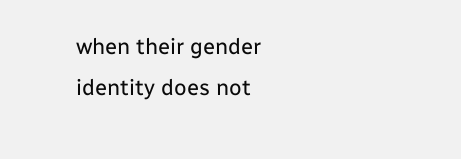when their gender identity does not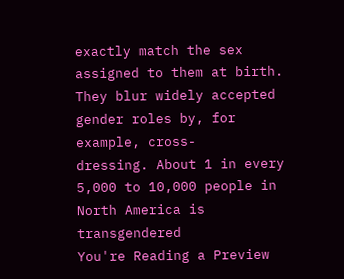exactly match the sex
assigned to them at birth. They blur widely accepted gender roles by, for example, cross-
dressing. About 1 in every 5,000 to 10,000 people in North America is transgendered
You're Reading a Preview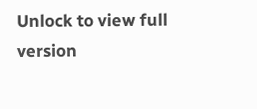Unlock to view full version